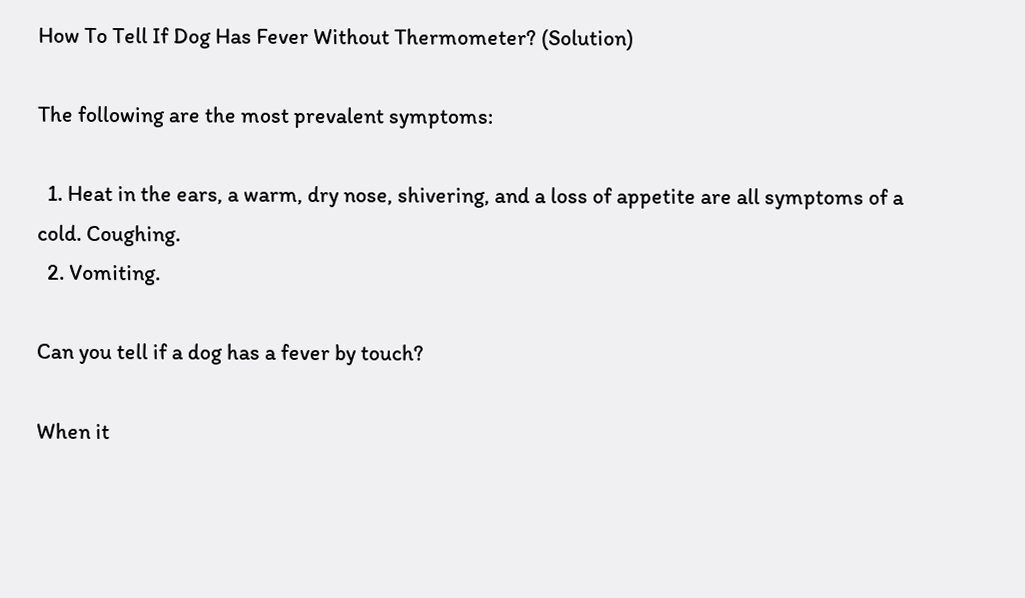How To Tell If Dog Has Fever Without Thermometer? (Solution)

The following are the most prevalent symptoms:

  1. Heat in the ears, a warm, dry nose, shivering, and a loss of appetite are all symptoms of a cold. Coughing.
  2. Vomiting.

Can you tell if a dog has a fever by touch?

When it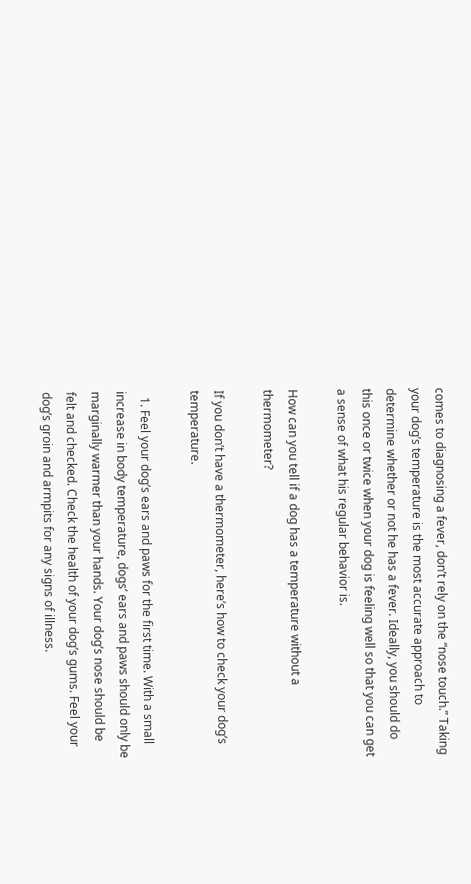comes to diagnosing a fever, don’t rely on the “nose touch.” Taking your dog’s temperature is the most accurate approach to determine whether or not he has a fever. Ideally, you should do this once or twice when your dog is feeling well so that you can get a sense of what his regular behavior is.

How can you tell if a dog has a temperature without a thermometer?

If you don’t have a thermometer, here’s how to check your dog’s temperature.

  1. Feel your dog’s ears and paws for the first time. With a small increase in body temperature, dogs’ ears and paws should only be marginally warmer than your hands. Your dog’s nose should be felt and checked. Check the health of your dog’s gums. Feel your dog’s groin and armpits for any signs of illness.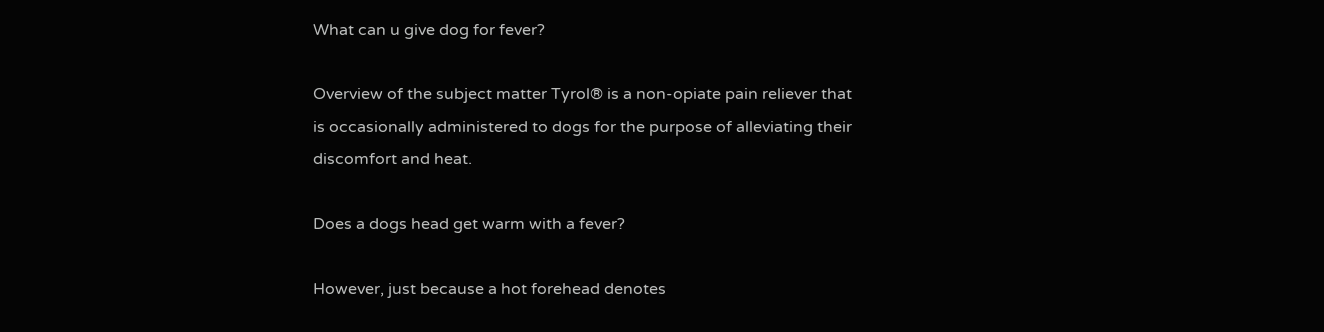What can u give dog for fever?

Overview of the subject matter Tyrol® is a non-opiate pain reliever that is occasionally administered to dogs for the purpose of alleviating their discomfort and heat.

Does a dogs head get warm with a fever?

However, just because a hot forehead denotes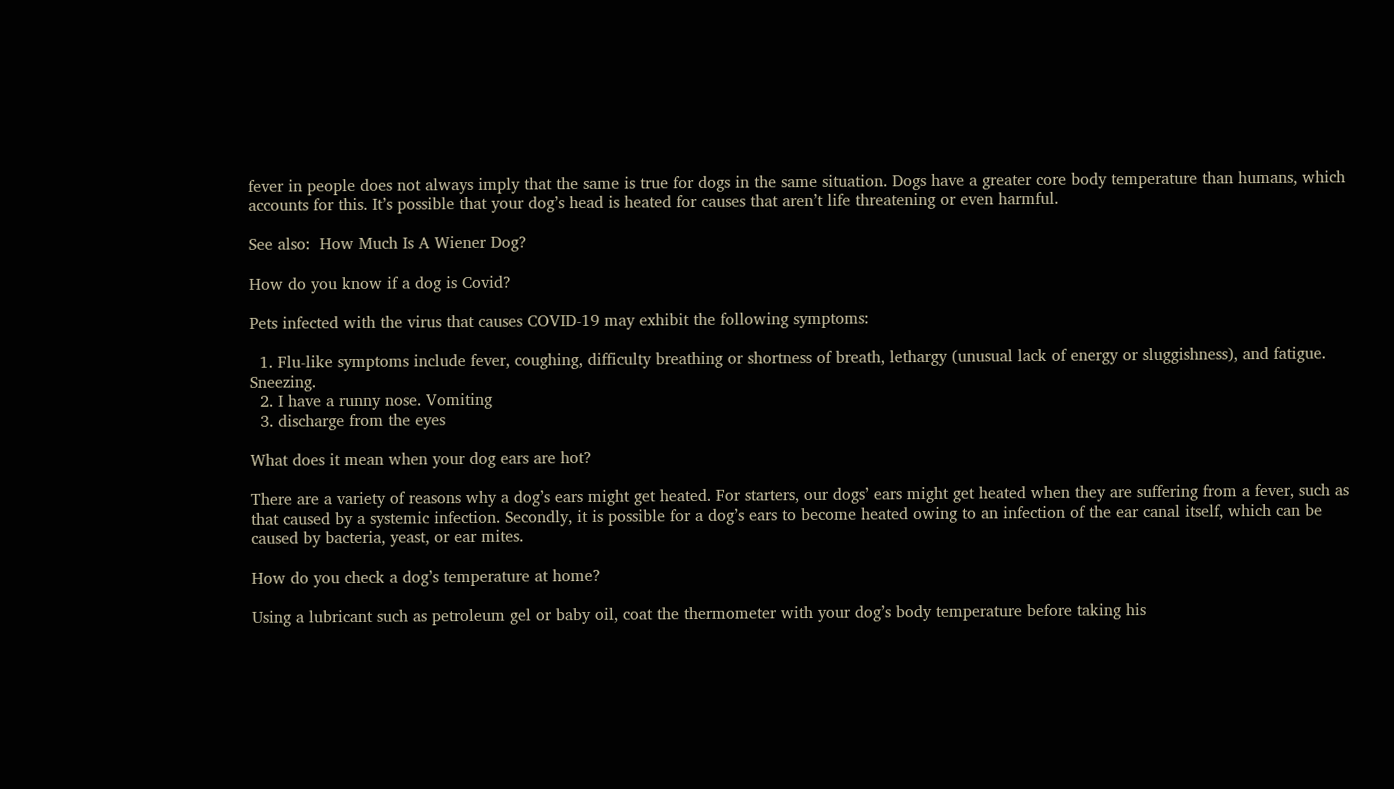fever in people does not always imply that the same is true for dogs in the same situation. Dogs have a greater core body temperature than humans, which accounts for this. It’s possible that your dog’s head is heated for causes that aren’t life threatening or even harmful.

See also:  How Much Is A Wiener Dog?

How do you know if a dog is Covid?

Pets infected with the virus that causes COVID-19 may exhibit the following symptoms:

  1. Flu-like symptoms include fever, coughing, difficulty breathing or shortness of breath, lethargy (unusual lack of energy or sluggishness), and fatigue. Sneezing.
  2. I have a runny nose. Vomiting
  3. discharge from the eyes

What does it mean when your dog ears are hot?

There are a variety of reasons why a dog’s ears might get heated. For starters, our dogs’ ears might get heated when they are suffering from a fever, such as that caused by a systemic infection. Secondly, it is possible for a dog’s ears to become heated owing to an infection of the ear canal itself, which can be caused by bacteria, yeast, or ear mites.

How do you check a dog’s temperature at home?

Using a lubricant such as petroleum gel or baby oil, coat the thermometer with your dog’s body temperature before taking his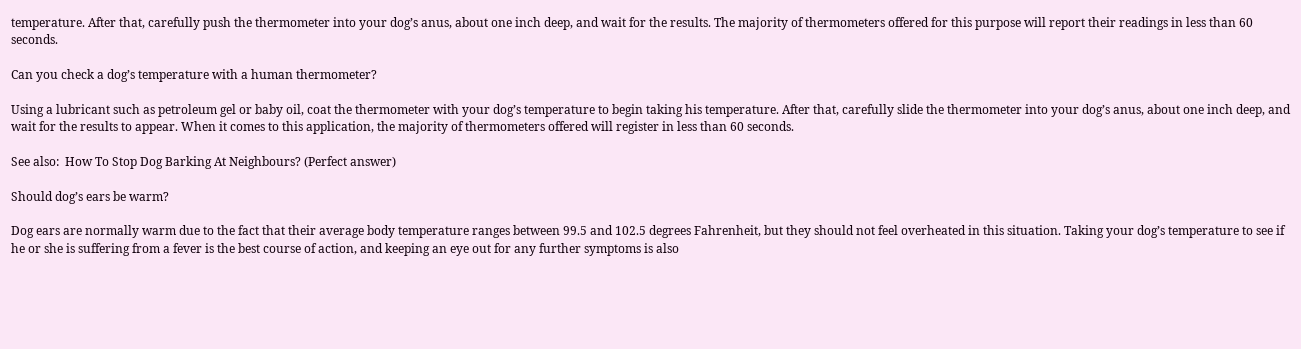temperature. After that, carefully push the thermometer into your dog’s anus, about one inch deep, and wait for the results. The majority of thermometers offered for this purpose will report their readings in less than 60 seconds.

Can you check a dog’s temperature with a human thermometer?

Using a lubricant such as petroleum gel or baby oil, coat the thermometer with your dog’s temperature to begin taking his temperature. After that, carefully slide the thermometer into your dog’s anus, about one inch deep, and wait for the results to appear. When it comes to this application, the majority of thermometers offered will register in less than 60 seconds.

See also:  How To Stop Dog Barking At Neighbours? (Perfect answer)

Should dog’s ears be warm?

Dog ears are normally warm due to the fact that their average body temperature ranges between 99.5 and 102.5 degrees Fahrenheit, but they should not feel overheated in this situation. Taking your dog’s temperature to see if he or she is suffering from a fever is the best course of action, and keeping an eye out for any further symptoms is also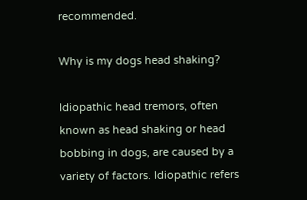recommended.

Why is my dogs head shaking?

Idiopathic head tremors, often known as head shaking or head bobbing in dogs, are caused by a variety of factors. Idiopathic refers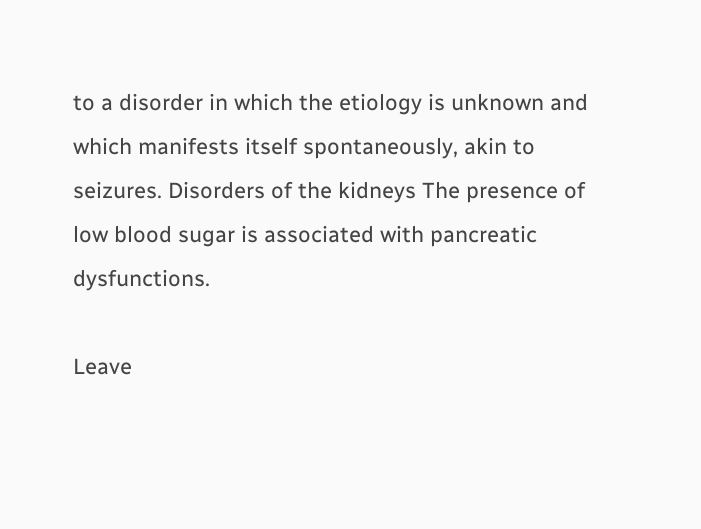to a disorder in which the etiology is unknown and which manifests itself spontaneously, akin to seizures. Disorders of the kidneys The presence of low blood sugar is associated with pancreatic dysfunctions.

Leave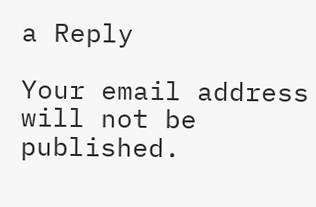a Reply

Your email address will not be published.